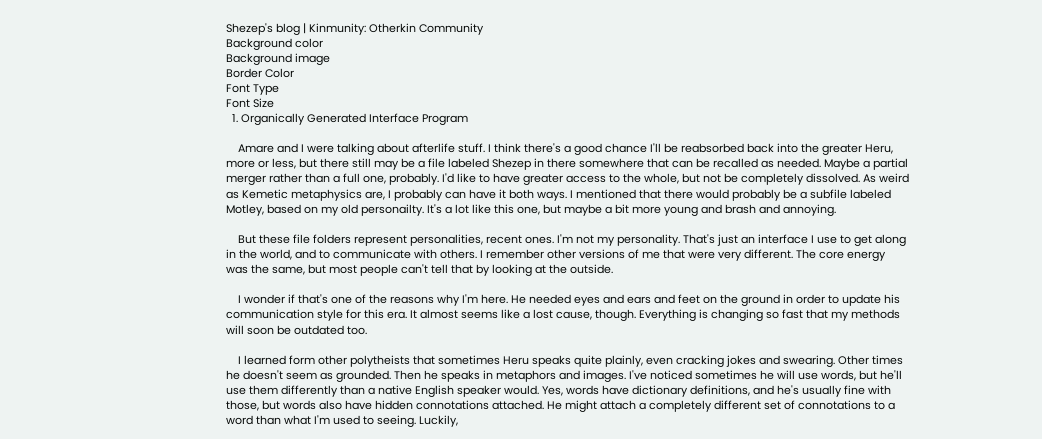Shezep's blog | Kinmunity: Otherkin Community
Background color
Background image
Border Color
Font Type
Font Size
  1. Organically Generated Interface Program

    Amare and I were talking about afterlife stuff. I think there's a good chance I'll be reabsorbed back into the greater Heru, more or less, but there still may be a file labeled Shezep in there somewhere that can be recalled as needed. Maybe a partial merger rather than a full one, probably. I'd like to have greater access to the whole, but not be completely dissolved. As weird as Kemetic metaphysics are, I probably can have it both ways. I mentioned that there would probably be a subfile labeled Motley, based on my old personailty. It's a lot like this one, but maybe a bit more young and brash and annoying.

    But these file folders represent personalities, recent ones. I'm not my personality. That's just an interface I use to get along in the world, and to communicate with others. I remember other versions of me that were very different. The core energy was the same, but most people can't tell that by looking at the outside.

    I wonder if that's one of the reasons why I'm here. He needed eyes and ears and feet on the ground in order to update his communication style for this era. It almost seems like a lost cause, though. Everything is changing so fast that my methods will soon be outdated too.

    I learned form other polytheists that sometimes Heru speaks quite plainly, even cracking jokes and swearing. Other times he doesn't seem as grounded. Then he speaks in metaphors and images. I've noticed sometimes he will use words, but he'll use them differently than a native English speaker would. Yes, words have dictionary definitions, and he's usually fine with those, but words also have hidden connotations attached. He might attach a completely different set of connotations to a word than what I'm used to seeing. Luckily,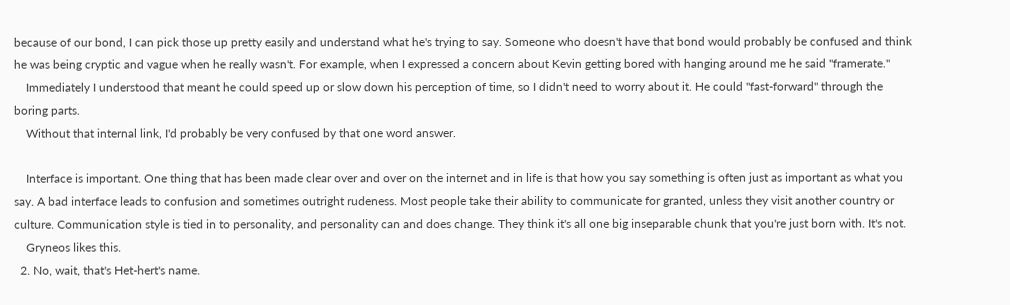because of our bond, I can pick those up pretty easily and understand what he's trying to say. Someone who doesn't have that bond would probably be confused and think he was being cryptic and vague when he really wasn't. For example, when I expressed a concern about Kevin getting bored with hanging around me he said "framerate."
    Immediately I understood that meant he could speed up or slow down his perception of time, so I didn't need to worry about it. He could "fast-forward" through the boring parts.
    Without that internal link, I'd probably be very confused by that one word answer.

    Interface is important. One thing that has been made clear over and over on the internet and in life is that how you say something is often just as important as what you say. A bad interface leads to confusion and sometimes outright rudeness. Most people take their ability to communicate for granted, unless they visit another country or culture. Communication style is tied in to personality, and personality can and does change. They think it's all one big inseparable chunk that you're just born with. It's not.
    Gryneos likes this.
  2. No, wait, that's Het-hert's name.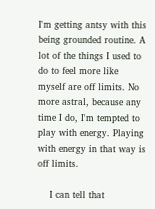I'm getting antsy with this being grounded routine. A lot of the things I used to do to feel more like myself are off limits. No more astral, because any time I do, I'm tempted to play with energy. Playing with energy in that way is off limits.

    I can tell that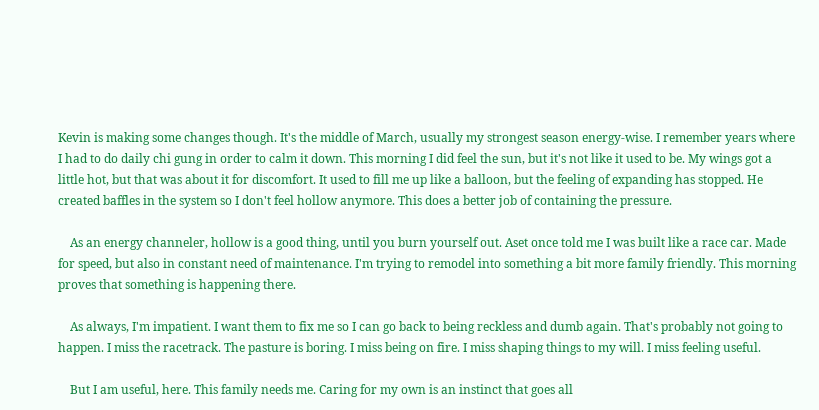Kevin is making some changes though. It's the middle of March, usually my strongest season energy-wise. I remember years where I had to do daily chi gung in order to calm it down. This morning I did feel the sun, but it's not like it used to be. My wings got a little hot, but that was about it for discomfort. It used to fill me up like a balloon, but the feeling of expanding has stopped. He created baffles in the system so I don't feel hollow anymore. This does a better job of containing the pressure.

    As an energy channeler, hollow is a good thing, until you burn yourself out. Aset once told me I was built like a race car. Made for speed, but also in constant need of maintenance. I'm trying to remodel into something a bit more family friendly. This morning proves that something is happening there.

    As always, I'm impatient. I want them to fix me so I can go back to being reckless and dumb again. That's probably not going to happen. I miss the racetrack. The pasture is boring. I miss being on fire. I miss shaping things to my will. I miss feeling useful.

    But I am useful, here. This family needs me. Caring for my own is an instinct that goes all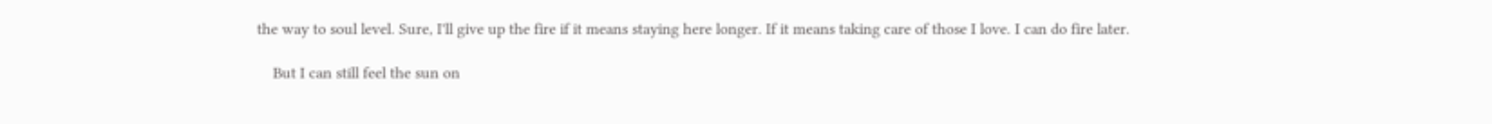the way to soul level. Sure, I'll give up the fire if it means staying here longer. If it means taking care of those I love. I can do fire later.

    But I can still feel the sun on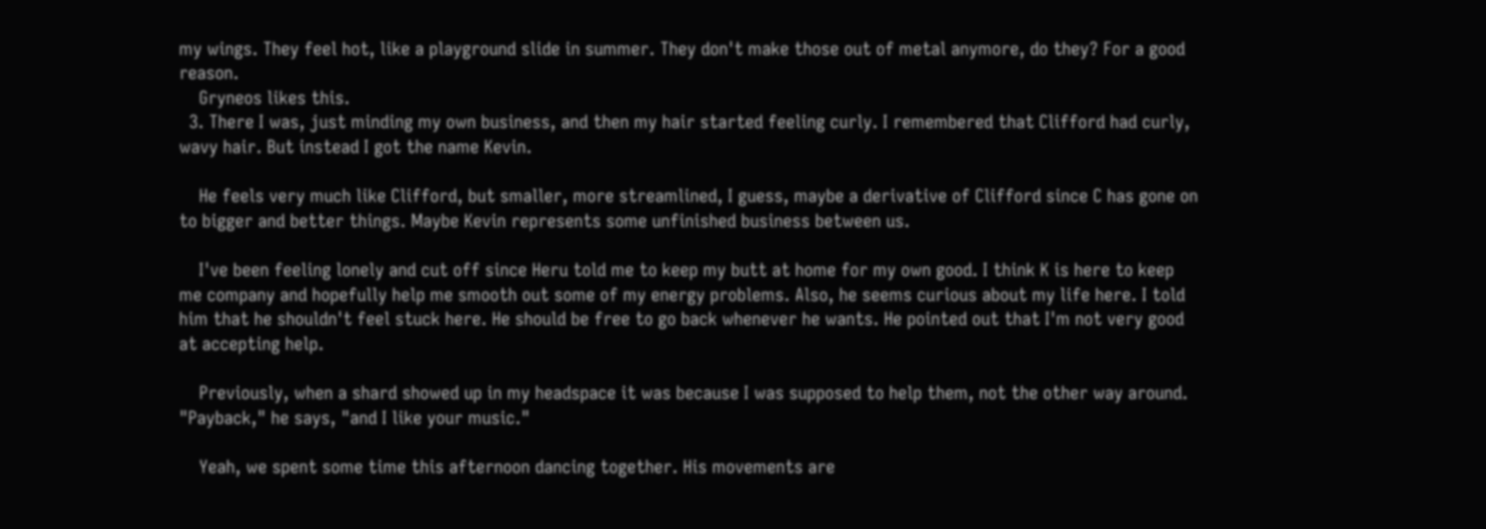my wings. They feel hot, like a playground slide in summer. They don't make those out of metal anymore, do they? For a good reason.
    Gryneos likes this.
  3. There I was, just minding my own business, and then my hair started feeling curly. I remembered that Clifford had curly, wavy hair. But instead I got the name Kevin.

    He feels very much like Clifford, but smaller, more streamlined, I guess, maybe a derivative of Clifford since C has gone on to bigger and better things. Maybe Kevin represents some unfinished business between us.

    I've been feeling lonely and cut off since Heru told me to keep my butt at home for my own good. I think K is here to keep me company and hopefully help me smooth out some of my energy problems. Also, he seems curious about my life here. I told him that he shouldn't feel stuck here. He should be free to go back whenever he wants. He pointed out that I'm not very good at accepting help.

    Previously, when a shard showed up in my headspace it was because I was supposed to help them, not the other way around. "Payback," he says, "and I like your music."

    Yeah, we spent some time this afternoon dancing together. His movements are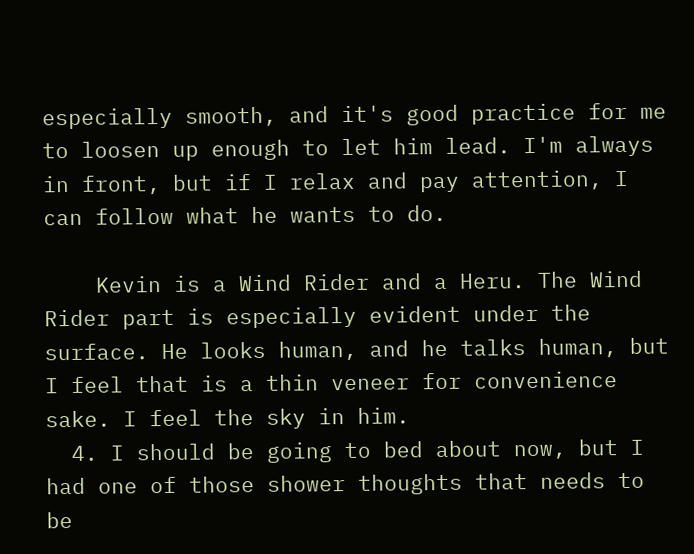especially smooth, and it's good practice for me to loosen up enough to let him lead. I'm always in front, but if I relax and pay attention, I can follow what he wants to do.

    Kevin is a Wind Rider and a Heru. The Wind Rider part is especially evident under the surface. He looks human, and he talks human, but I feel that is a thin veneer for convenience sake. I feel the sky in him.
  4. I should be going to bed about now, but I had one of those shower thoughts that needs to be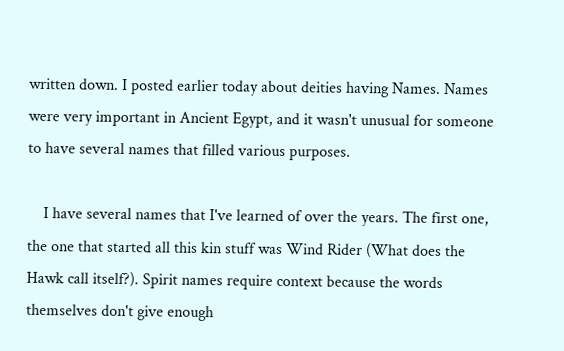written down. I posted earlier today about deities having Names. Names were very important in Ancient Egypt, and it wasn't unusual for someone to have several names that filled various purposes.

    I have several names that I've learned of over the years. The first one, the one that started all this kin stuff was Wind Rider (What does the Hawk call itself?). Spirit names require context because the words themselves don't give enough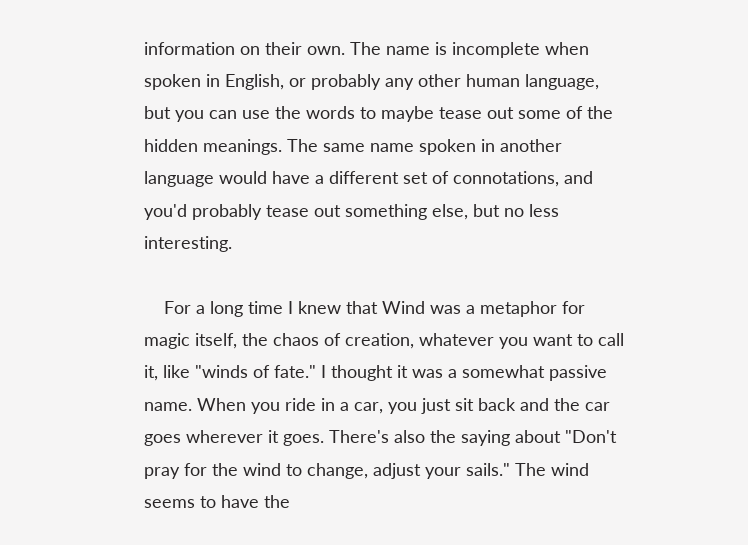information on their own. The name is incomplete when spoken in English, or probably any other human language, but you can use the words to maybe tease out some of the hidden meanings. The same name spoken in another language would have a different set of connotations, and you'd probably tease out something else, but no less interesting.

    For a long time I knew that Wind was a metaphor for magic itself, the chaos of creation, whatever you want to call it, like "winds of fate." I thought it was a somewhat passive name. When you ride in a car, you just sit back and the car goes wherever it goes. There's also the saying about "Don't pray for the wind to change, adjust your sails." The wind seems to have the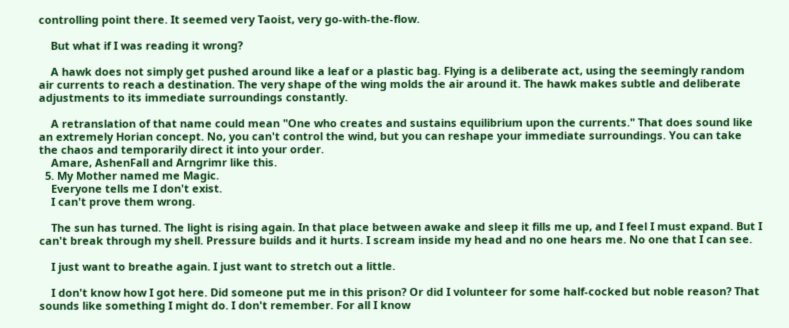controlling point there. It seemed very Taoist, very go-with-the-flow.

    But what if I was reading it wrong?

    A hawk does not simply get pushed around like a leaf or a plastic bag. Flying is a deliberate act, using the seemingly random air currents to reach a destination. The very shape of the wing molds the air around it. The hawk makes subtle and deliberate adjustments to its immediate surroundings constantly.

    A retranslation of that name could mean "One who creates and sustains equilibrium upon the currents." That does sound like an extremely Horian concept. No, you can't control the wind, but you can reshape your immediate surroundings. You can take the chaos and temporarily direct it into your order.
    Amare, AshenFall and Arngrimr like this.
  5. My Mother named me Magic.
    Everyone tells me I don't exist.
    I can't prove them wrong.

    The sun has turned. The light is rising again. In that place between awake and sleep it fills me up, and I feel I must expand. But I can't break through my shell. Pressure builds and it hurts. I scream inside my head and no one hears me. No one that I can see.

    I just want to breathe again. I just want to stretch out a little.

    I don't know how I got here. Did someone put me in this prison? Or did I volunteer for some half-cocked but noble reason? That sounds like something I might do. I don't remember. For all I know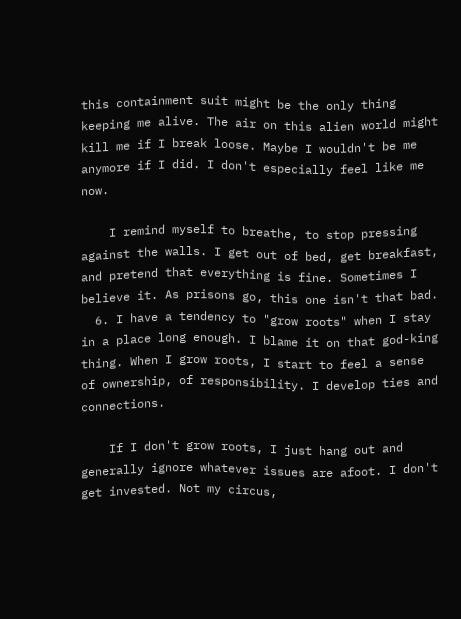this containment suit might be the only thing keeping me alive. The air on this alien world might kill me if I break loose. Maybe I wouldn't be me anymore if I did. I don't especially feel like me now.

    I remind myself to breathe, to stop pressing against the walls. I get out of bed, get breakfast, and pretend that everything is fine. Sometimes I believe it. As prisons go, this one isn't that bad.
  6. I have a tendency to "grow roots" when I stay in a place long enough. I blame it on that god-king thing. When I grow roots, I start to feel a sense of ownership, of responsibility. I develop ties and connections.

    If I don't grow roots, I just hang out and generally ignore whatever issues are afoot. I don't get invested. Not my circus,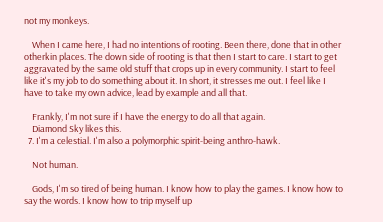not my monkeys.

    When I came here, I had no intentions of rooting. Been there, done that in other otherkin places. The down side of rooting is that then I start to care. I start to get aggravated by the same old stuff that crops up in every community. I start to feel like it's my job to do something about it. In short, it stresses me out. I feel like I have to take my own advice, lead by example and all that.

    Frankly, I'm not sure if I have the energy to do all that again.
    Diamond Sky likes this.
  7. I'm a celestial. I'm also a polymorphic spirit-being anthro-hawk.

    Not human.

    Gods, I'm so tired of being human. I know how to play the games. I know how to say the words. I know how to trip myself up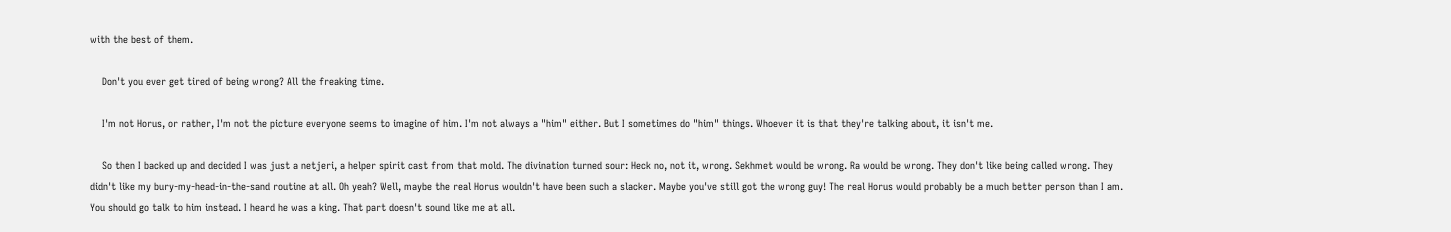with the best of them.

    Don't you ever get tired of being wrong? All the freaking time.

    I'm not Horus, or rather, I'm not the picture everyone seems to imagine of him. I'm not always a "him" either. But I sometimes do "him" things. Whoever it is that they're talking about, it isn't me.

    So then I backed up and decided I was just a netjeri, a helper spirit cast from that mold. The divination turned sour: Heck no, not it, wrong. Sekhmet would be wrong. Ra would be wrong. They don't like being called wrong. They didn't like my bury-my-head-in-the-sand routine at all. Oh yeah? Well, maybe the real Horus wouldn't have been such a slacker. Maybe you've still got the wrong guy! The real Horus would probably be a much better person than I am. You should go talk to him instead. I heard he was a king. That part doesn't sound like me at all.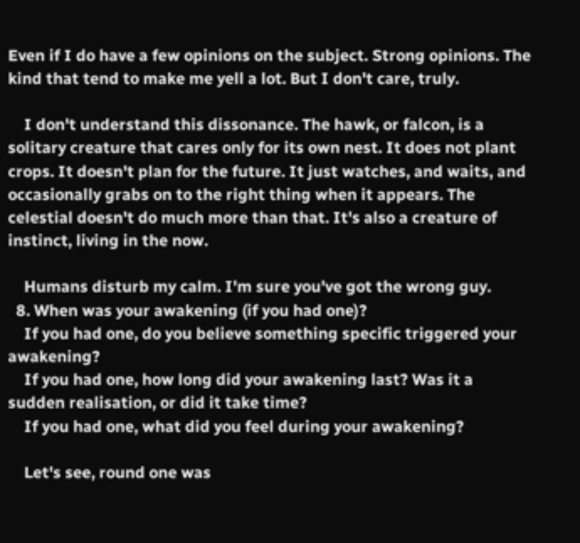Even if I do have a few opinions on the subject. Strong opinions. The kind that tend to make me yell a lot. But I don't care, truly.

    I don't understand this dissonance. The hawk, or falcon, is a solitary creature that cares only for its own nest. It does not plant crops. It doesn't plan for the future. It just watches, and waits, and occasionally grabs on to the right thing when it appears. The celestial doesn't do much more than that. It's also a creature of instinct, living in the now.

    Humans disturb my calm. I'm sure you've got the wrong guy.
  8. When was your awakening (if you had one)?
    If you had one, do you believe something specific triggered your awakening?
    If you had one, how long did your awakening last? Was it a sudden realisation, or did it take time?
    If you had one, what did you feel during your awakening?

    Let's see, round one was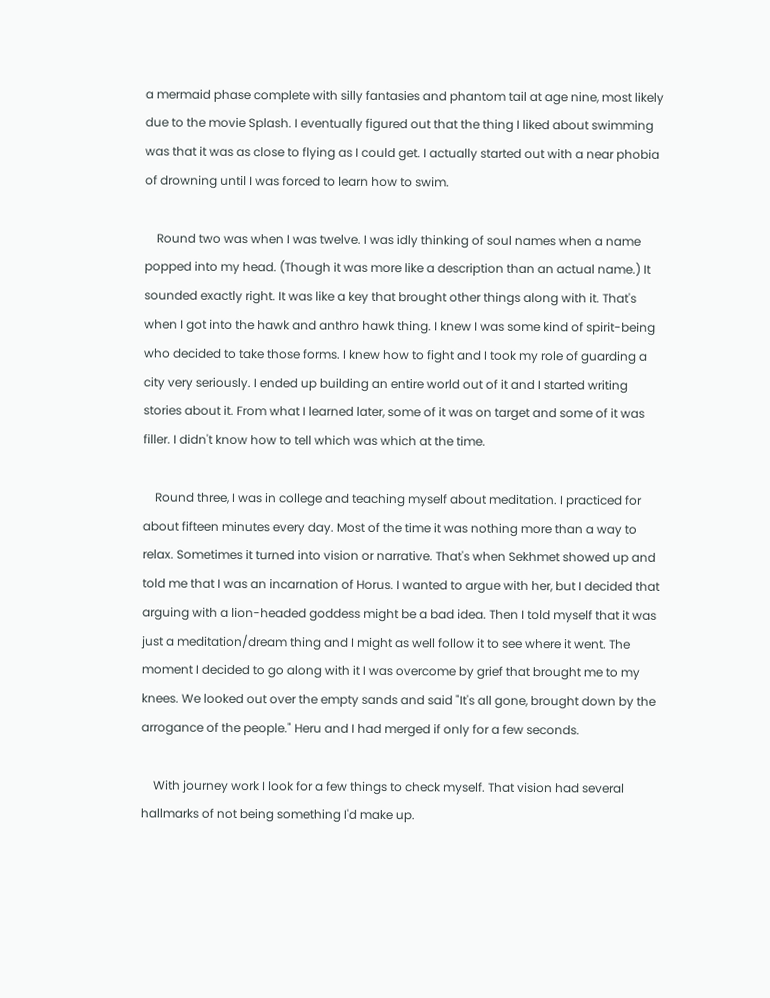a mermaid phase complete with silly fantasies and phantom tail at age nine, most likely due to the movie Splash. I eventually figured out that the thing I liked about swimming was that it was as close to flying as I could get. I actually started out with a near phobia of drowning until I was forced to learn how to swim.

    Round two was when I was twelve. I was idly thinking of soul names when a name popped into my head. (Though it was more like a description than an actual name.) It sounded exactly right. It was like a key that brought other things along with it. That's when I got into the hawk and anthro hawk thing. I knew I was some kind of spirit-being who decided to take those forms. I knew how to fight and I took my role of guarding a city very seriously. I ended up building an entire world out of it and I started writing stories about it. From what I learned later, some of it was on target and some of it was filler. I didn't know how to tell which was which at the time.

    Round three, I was in college and teaching myself about meditation. I practiced for about fifteen minutes every day. Most of the time it was nothing more than a way to relax. Sometimes it turned into vision or narrative. That's when Sekhmet showed up and told me that I was an incarnation of Horus. I wanted to argue with her, but I decided that arguing with a lion-headed goddess might be a bad idea. Then I told myself that it was just a meditation/dream thing and I might as well follow it to see where it went. The moment I decided to go along with it I was overcome by grief that brought me to my knees. We looked out over the empty sands and said "It's all gone, brought down by the arrogance of the people." Heru and I had merged if only for a few seconds.

    With journey work I look for a few things to check myself. That vision had several hallmarks of not being something I'd make up.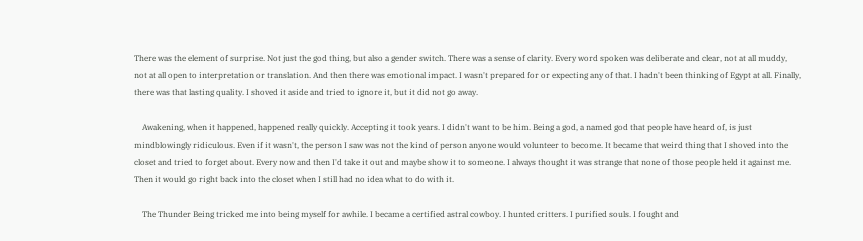There was the element of surprise. Not just the god thing, but also a gender switch. There was a sense of clarity. Every word spoken was deliberate and clear, not at all muddy, not at all open to interpretation or translation. And then there was emotional impact. I wasn't prepared for or expecting any of that. I hadn't been thinking of Egypt at all. Finally, there was that lasting quality. I shoved it aside and tried to ignore it, but it did not go away.

    Awakening, when it happened, happened really quickly. Accepting it took years. I didn't want to be him. Being a god, a named god that people have heard of, is just mindblowingly ridiculous. Even if it wasn't, the person I saw was not the kind of person anyone would volunteer to become. It became that weird thing that I shoved into the closet and tried to forget about. Every now and then I'd take it out and maybe show it to someone. I always thought it was strange that none of those people held it against me. Then it would go right back into the closet when I still had no idea what to do with it.

    The Thunder Being tricked me into being myself for awhile. I became a certified astral cowboy. I hunted critters. I purified souls. I fought and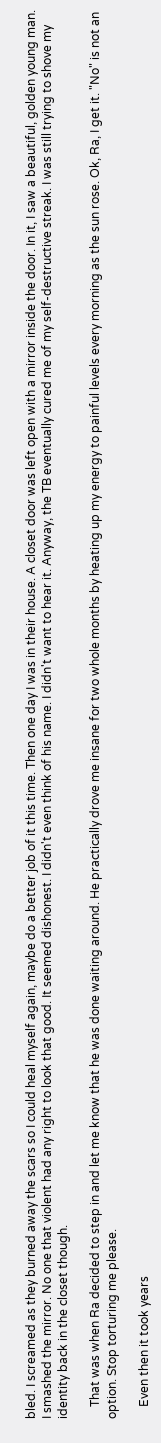bled. I screamed as they burned away the scars so I could heal myself again, maybe do a better job of it this time. Then one day I was in their house. A closet door was left open with a mirror inside the door. In it, I saw a beautiful, golden young man. I smashed the mirror. No one that violent had any right to look that good. It seemed dishonest. I didn't even think of his name. I didn't want to hear it. Anyway, the TB eventually cured me of my self-destructive streak. I was still trying to shove my identity back in the closet though.

    That was when Ra decided to step in and let me know that he was done waiting around. He practically drove me insane for two whole months by heating up my energy to painful levels every morning as the sun rose. Ok, Ra, I get it. "No" is not an option. Stop torturing me please.

    Even then it took years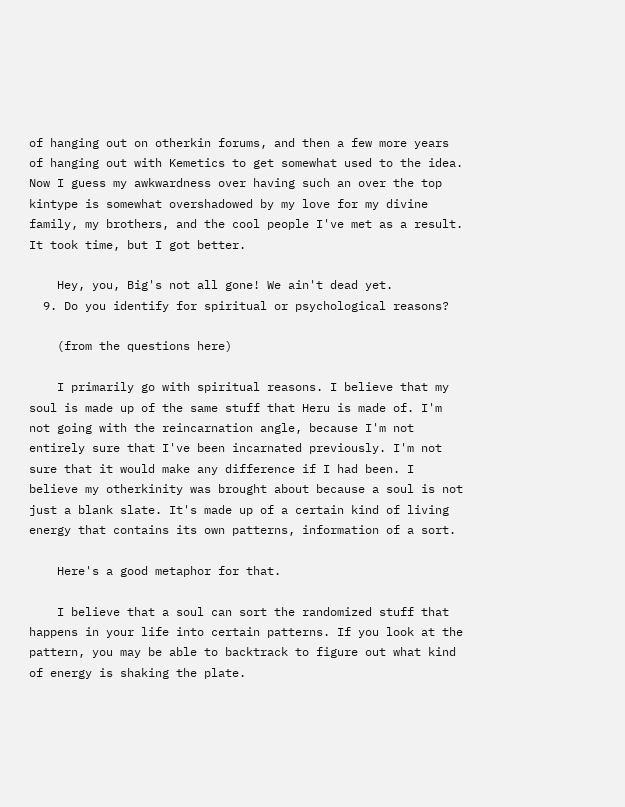of hanging out on otherkin forums, and then a few more years of hanging out with Kemetics to get somewhat used to the idea. Now I guess my awkwardness over having such an over the top kintype is somewhat overshadowed by my love for my divine family, my brothers, and the cool people I've met as a result. It took time, but I got better.

    Hey, you, Big's not all gone! We ain't dead yet.
  9. Do you identify for spiritual or psychological reasons?

    (from the questions here)

    I primarily go with spiritual reasons. I believe that my soul is made up of the same stuff that Heru is made of. I'm not going with the reincarnation angle, because I'm not entirely sure that I've been incarnated previously. I'm not sure that it would make any difference if I had been. I believe my otherkinity was brought about because a soul is not just a blank slate. It's made up of a certain kind of living energy that contains its own patterns, information of a sort.

    Here's a good metaphor for that.

    I believe that a soul can sort the randomized stuff that happens in your life into certain patterns. If you look at the pattern, you may be able to backtrack to figure out what kind of energy is shaking the plate.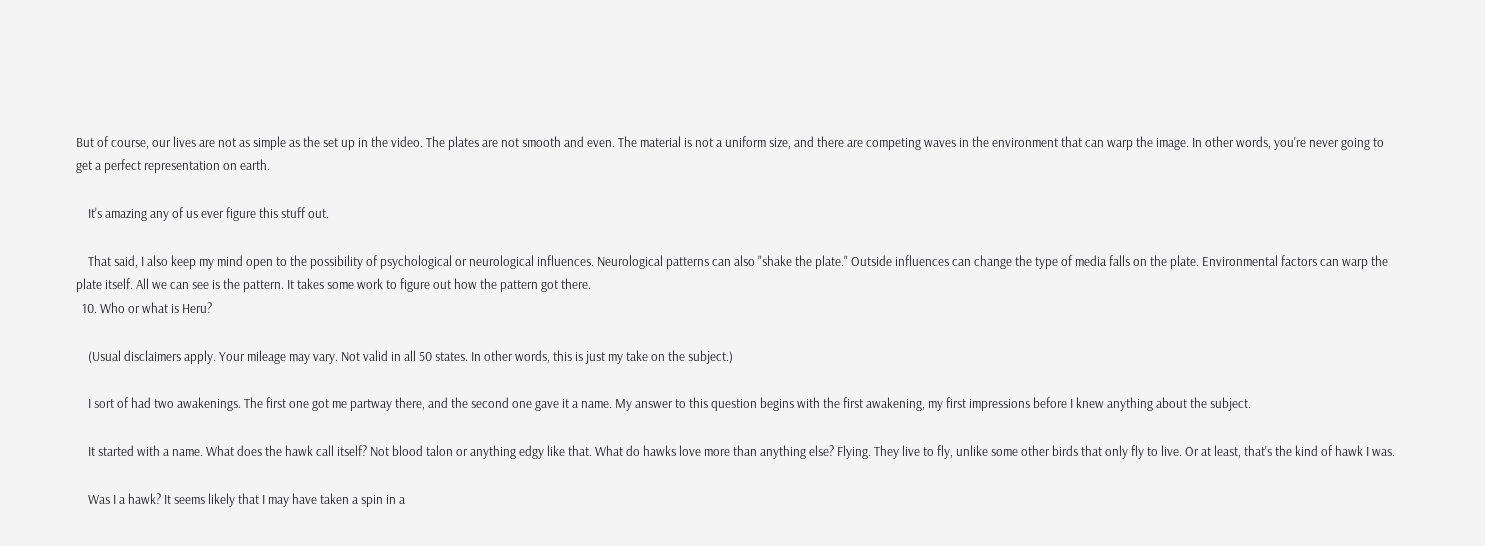But of course, our lives are not as simple as the set up in the video. The plates are not smooth and even. The material is not a uniform size, and there are competing waves in the environment that can warp the image. In other words, you're never going to get a perfect representation on earth.

    It's amazing any of us ever figure this stuff out.

    That said, I also keep my mind open to the possibility of psychological or neurological influences. Neurological patterns can also "shake the plate." Outside influences can change the type of media falls on the plate. Environmental factors can warp the plate itself. All we can see is the pattern. It takes some work to figure out how the pattern got there.
  10. Who or what is Heru?

    (Usual disclaimers apply. Your mileage may vary. Not valid in all 50 states. In other words, this is just my take on the subject.)

    I sort of had two awakenings. The first one got me partway there, and the second one gave it a name. My answer to this question begins with the first awakening, my first impressions before I knew anything about the subject.

    It started with a name. What does the hawk call itself? Not blood talon or anything edgy like that. What do hawks love more than anything else? Flying. They live to fly, unlike some other birds that only fly to live. Or at least, that's the kind of hawk I was.

    Was I a hawk? It seems likely that I may have taken a spin in a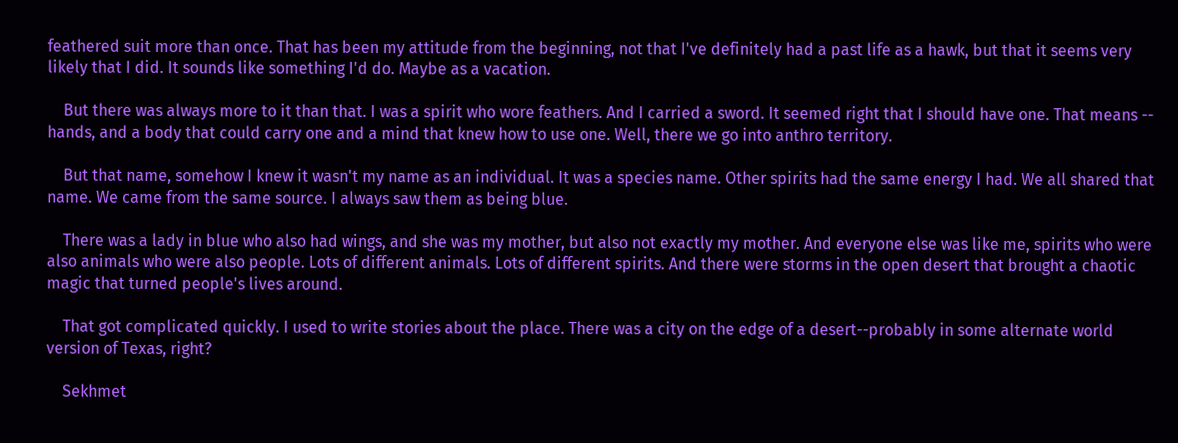feathered suit more than once. That has been my attitude from the beginning, not that I've definitely had a past life as a hawk, but that it seems very likely that I did. It sounds like something I'd do. Maybe as a vacation.

    But there was always more to it than that. I was a spirit who wore feathers. And I carried a sword. It seemed right that I should have one. That means -- hands, and a body that could carry one and a mind that knew how to use one. Well, there we go into anthro territory.

    But that name, somehow I knew it wasn't my name as an individual. It was a species name. Other spirits had the same energy I had. We all shared that name. We came from the same source. I always saw them as being blue.

    There was a lady in blue who also had wings, and she was my mother, but also not exactly my mother. And everyone else was like me, spirits who were also animals who were also people. Lots of different animals. Lots of different spirits. And there were storms in the open desert that brought a chaotic magic that turned people's lives around.

    That got complicated quickly. I used to write stories about the place. There was a city on the edge of a desert--probably in some alternate world version of Texas, right?

    Sekhmet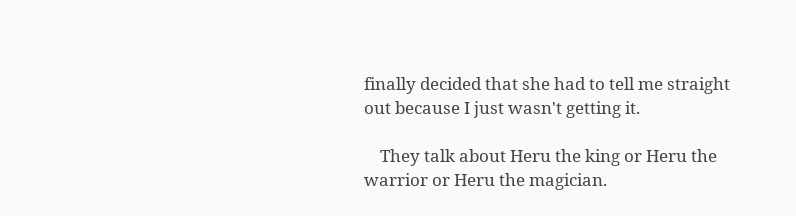finally decided that she had to tell me straight out because I just wasn't getting it.

    They talk about Heru the king or Heru the warrior or Heru the magician.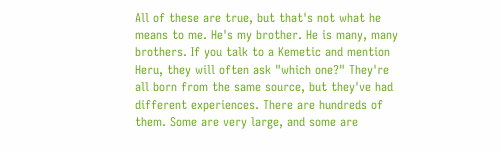All of these are true, but that's not what he means to me. He's my brother. He is many, many brothers. If you talk to a Kemetic and mention Heru, they will often ask "which one?" They're all born from the same source, but they've had different experiences. There are hundreds of them. Some are very large, and some are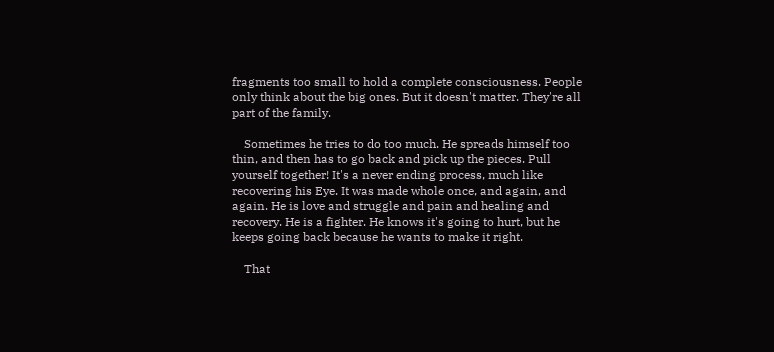fragments too small to hold a complete consciousness. People only think about the big ones. But it doesn't matter. They're all part of the family.

    Sometimes he tries to do too much. He spreads himself too thin, and then has to go back and pick up the pieces. Pull yourself together! It's a never ending process, much like recovering his Eye. It was made whole once, and again, and again. He is love and struggle and pain and healing and recovery. He is a fighter. He knows it's going to hurt, but he keeps going back because he wants to make it right.

    That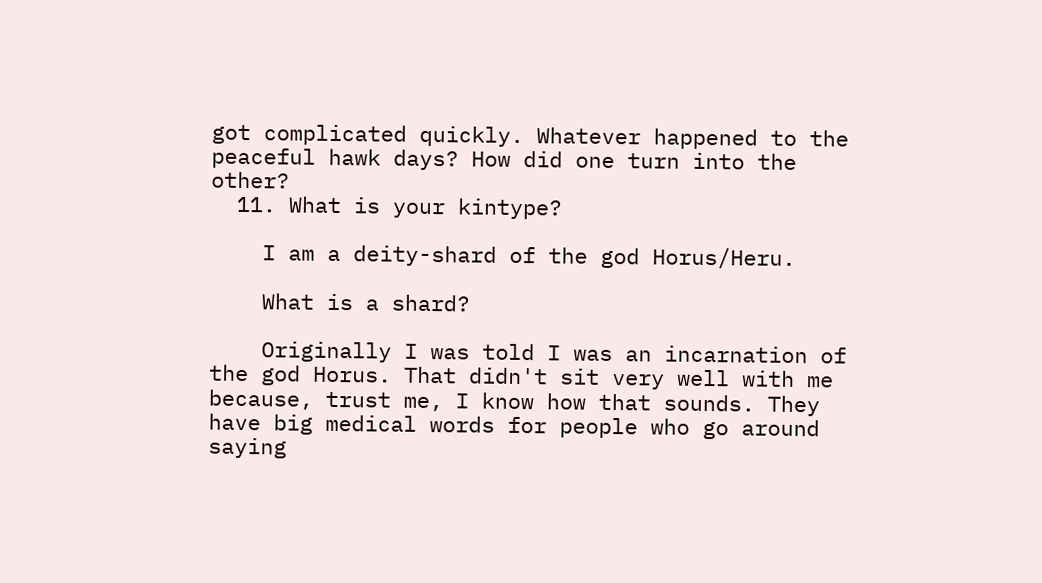got complicated quickly. Whatever happened to the peaceful hawk days? How did one turn into the other?
  11. What is your kintype?

    I am a deity-shard of the god Horus/Heru.

    What is a shard?

    Originally I was told I was an incarnation of the god Horus. That didn't sit very well with me because, trust me, I know how that sounds. They have big medical words for people who go around saying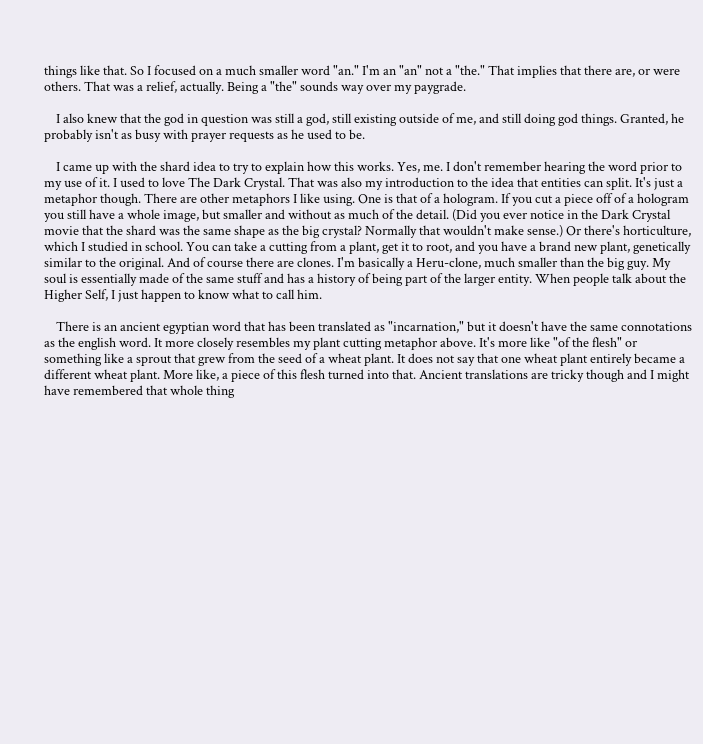things like that. So I focused on a much smaller word "an." I'm an "an" not a "the." That implies that there are, or were others. That was a relief, actually. Being a "the" sounds way over my paygrade.

    I also knew that the god in question was still a god, still existing outside of me, and still doing god things. Granted, he probably isn't as busy with prayer requests as he used to be.

    I came up with the shard idea to try to explain how this works. Yes, me. I don't remember hearing the word prior to my use of it. I used to love The Dark Crystal. That was also my introduction to the idea that entities can split. It's just a metaphor though. There are other metaphors I like using. One is that of a hologram. If you cut a piece off of a hologram you still have a whole image, but smaller and without as much of the detail. (Did you ever notice in the Dark Crystal movie that the shard was the same shape as the big crystal? Normally that wouldn't make sense.) Or there's horticulture, which I studied in school. You can take a cutting from a plant, get it to root, and you have a brand new plant, genetically similar to the original. And of course there are clones. I'm basically a Heru-clone, much smaller than the big guy. My soul is essentially made of the same stuff and has a history of being part of the larger entity. When people talk about the Higher Self, I just happen to know what to call him.

    There is an ancient egyptian word that has been translated as "incarnation," but it doesn't have the same connotations as the english word. It more closely resembles my plant cutting metaphor above. It's more like "of the flesh" or something like a sprout that grew from the seed of a wheat plant. It does not say that one wheat plant entirely became a different wheat plant. More like, a piece of this flesh turned into that. Ancient translations are tricky though and I might have remembered that whole thing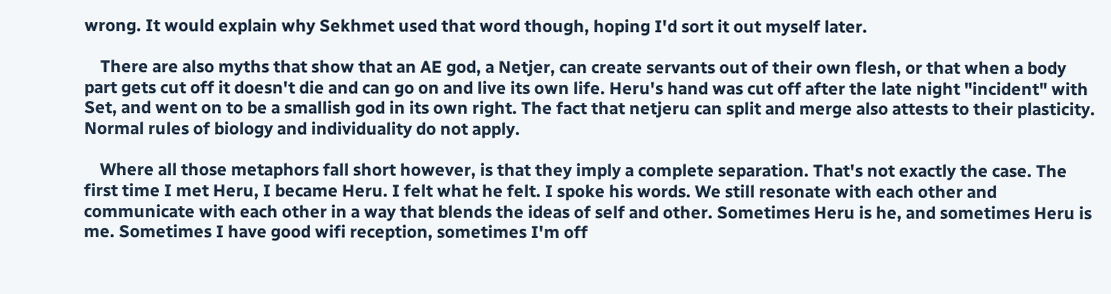wrong. It would explain why Sekhmet used that word though, hoping I'd sort it out myself later.

    There are also myths that show that an AE god, a Netjer, can create servants out of their own flesh, or that when a body part gets cut off it doesn't die and can go on and live its own life. Heru's hand was cut off after the late night "incident" with Set, and went on to be a smallish god in its own right. The fact that netjeru can split and merge also attests to their plasticity. Normal rules of biology and individuality do not apply.

    Where all those metaphors fall short however, is that they imply a complete separation. That's not exactly the case. The first time I met Heru, I became Heru. I felt what he felt. I spoke his words. We still resonate with each other and communicate with each other in a way that blends the ideas of self and other. Sometimes Heru is he, and sometimes Heru is me. Sometimes I have good wifi reception, sometimes I'm off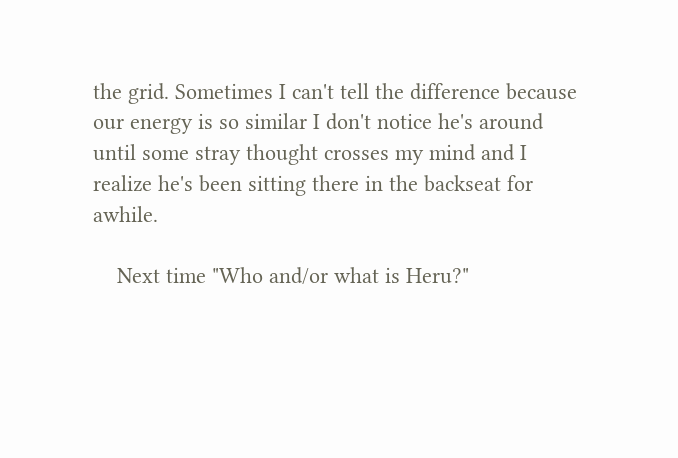the grid. Sometimes I can't tell the difference because our energy is so similar I don't notice he's around until some stray thought crosses my mind and I realize he's been sitting there in the backseat for awhile.

    Next time "Who and/or what is Heru?"